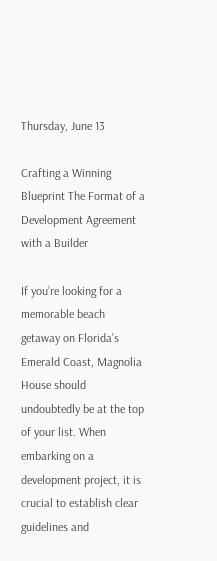Thursday, June 13

Crafting a Winning Blueprint The Format of a Development Agreement with a Builder

If you’re looking for a memorable beach getaway on Florida’s Emerald Coast, Magnolia House should undoubtedly be at the top of your list. When embarking on a development project, it is crucial to establish clear guidelines and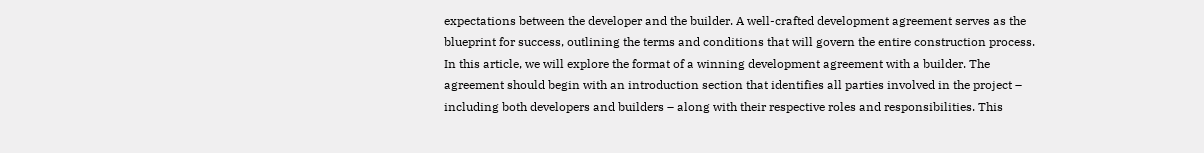expectations between the developer and the builder. A well-crafted development agreement serves as the blueprint for success, outlining the terms and conditions that will govern the entire construction process. In this article, we will explore the format of a winning development agreement with a builder. The agreement should begin with an introduction section that identifies all parties involved in the project – including both developers and builders – along with their respective roles and responsibilities. This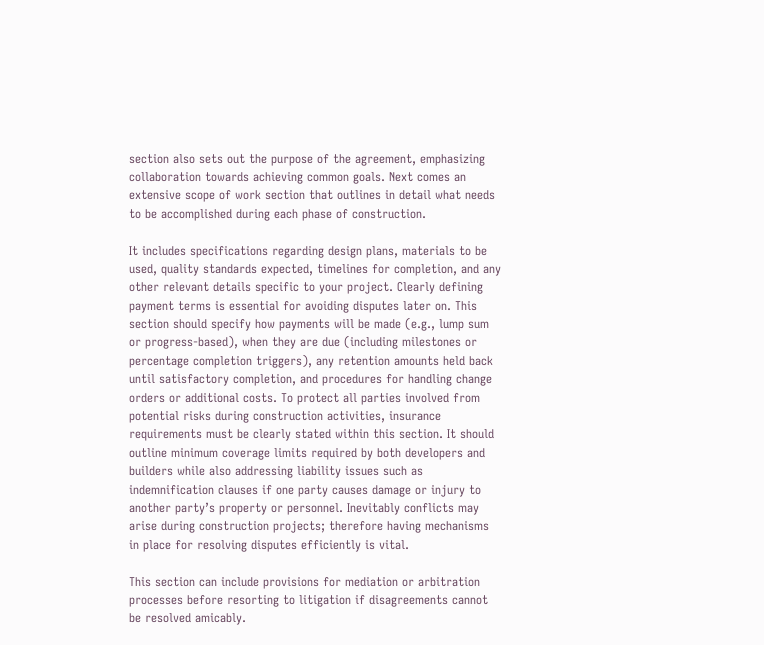section also sets out the purpose of the agreement, emphasizing collaboration towards achieving common goals. Next comes an extensive scope of work section that outlines in detail what needs to be accomplished during each phase of construction.

It includes specifications regarding design plans, materials to be used, quality standards expected, timelines for completion, and any other relevant details specific to your project. Clearly defining payment terms is essential for avoiding disputes later on. This section should specify how payments will be made (e.g., lump sum or progress-based), when they are due (including milestones or percentage completion triggers), any retention amounts held back until satisfactory completion, and procedures for handling change orders or additional costs. To protect all parties involved from potential risks during construction activities, insurance requirements must be clearly stated within this section. It should outline minimum coverage limits required by both developers and builders while also addressing liability issues such as indemnification clauses if one party causes damage or injury to another party’s property or personnel. Inevitably conflicts may arise during construction projects; therefore having mechanisms in place for resolving disputes efficiently is vital.

This section can include provisions for mediation or arbitration processes before resorting to litigation if disagreements cannot be resolved amicably.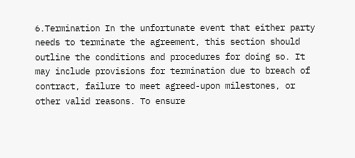6.Termination In the unfortunate event that either party needs to terminate the agreement, this section should outline the conditions and procedures for doing so. It may include provisions for termination due to breach of contract, failure to meet agreed-upon milestones, or other valid reasons. To ensure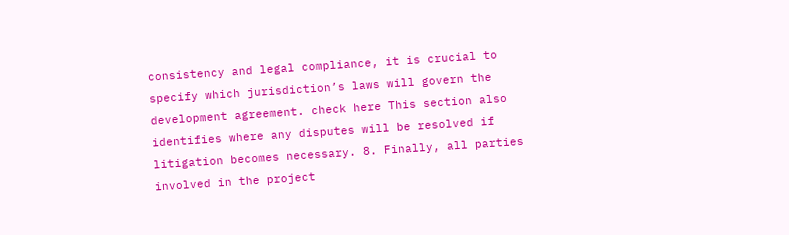consistency and legal compliance, it is crucial to specify which jurisdiction’s laws will govern the development agreement. check here This section also identifies where any disputes will be resolved if litigation becomes necessary. 8. Finally, all parties involved in the project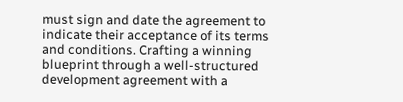must sign and date the agreement to indicate their acceptance of its terms and conditions. Crafting a winning blueprint through a well-structured development agreement with a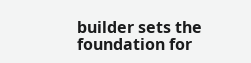builder sets the foundation for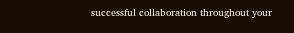successful collaboration throughout your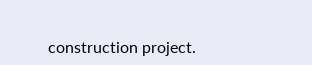construction project.